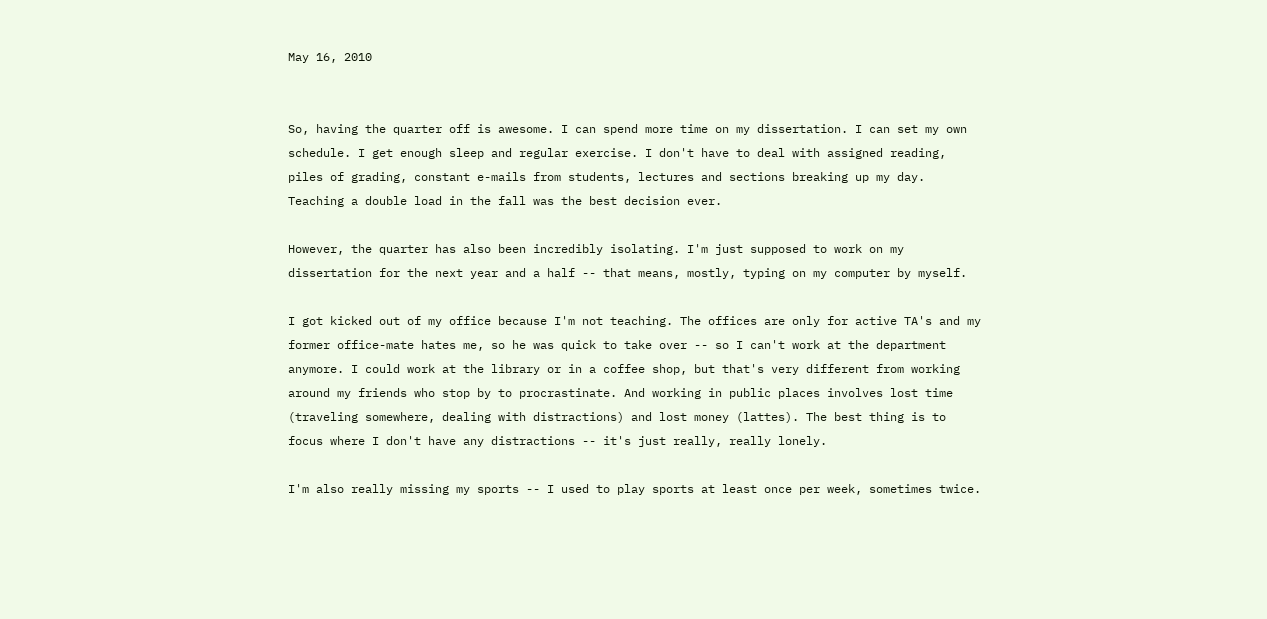May 16, 2010


So, having the quarter off is awesome. I can spend more time on my dissertation. I can set my own schedule. I get enough sleep and regular exercise. I don't have to deal with assigned reading, piles of grading, constant e-mails from students, lectures and sections breaking up my day. Teaching a double load in the fall was the best decision ever.

However, the quarter has also been incredibly isolating. I'm just supposed to work on my dissertation for the next year and a half -- that means, mostly, typing on my computer by myself.

I got kicked out of my office because I'm not teaching. The offices are only for active TA's and my former office-mate hates me, so he was quick to take over -- so I can't work at the department anymore. I could work at the library or in a coffee shop, but that's very different from working around my friends who stop by to procrastinate. And working in public places involves lost time (traveling somewhere, dealing with distractions) and lost money (lattes). The best thing is to focus where I don't have any distractions -- it's just really, really lonely.

I'm also really missing my sports -- I used to play sports at least once per week, sometimes twice.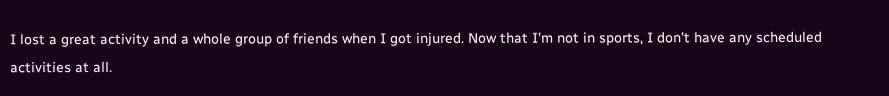I lost a great activity and a whole group of friends when I got injured. Now that I'm not in sports, I don't have any scheduled activities at all.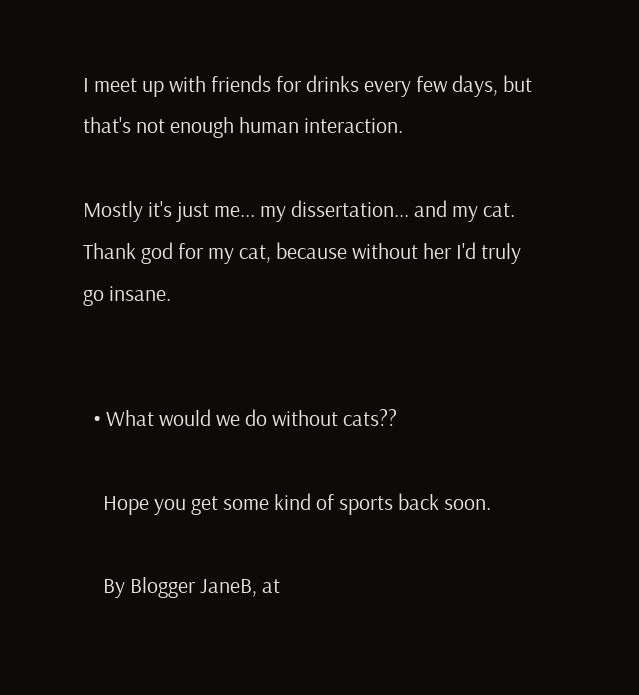I meet up with friends for drinks every few days, but that's not enough human interaction.

Mostly it's just me... my dissertation... and my cat. Thank god for my cat, because without her I'd truly go insane.


  • What would we do without cats??

    Hope you get some kind of sports back soon.

    By Blogger JaneB, at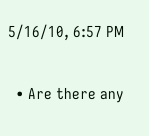5/16/10, 6:57 PM

  • Are there any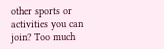other sports or activities you can join? Too much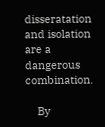disseratation and isolation are a dangerous combination.

    By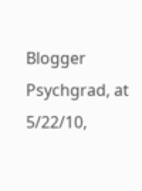Blogger Psychgrad, at 5/22/10,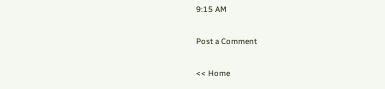9:15 AM

Post a Comment

<< Home